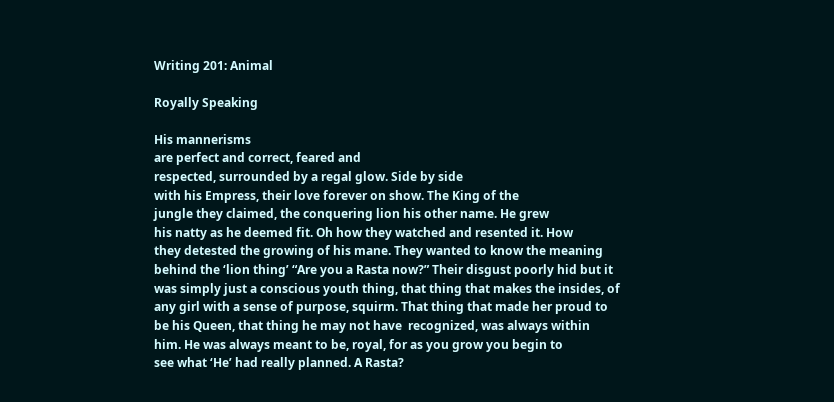Writing 201: Animal

Royally Speaking

His mannerisms
are perfect and correct, feared and
respected, surrounded by a regal glow. Side by side
with his Empress, their love forever on show. The King of the
jungle they claimed, the conquering lion his other name. He grew
his natty as he deemed fit. Oh how they watched and resented it. How
they detested the growing of his mane. They wanted to know the meaning
behind the ‘lion thing’ “Are you a Rasta now?” Their disgust poorly hid but it
was simply just a conscious youth thing, that thing that makes the insides, of
any girl with a sense of purpose, squirm. That thing that made her proud to
be his Queen, that thing he may not have  recognized, was always within
him. He was always meant to be, royal, for as you grow you begin to
see what ‘He’ had really planned. A Rasta?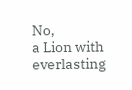No,
a Lion with everlasting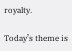royalty.

Today’s theme is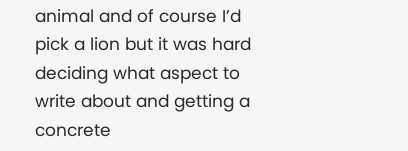animal and of course I’d pick a lion but it was hard deciding what aspect to write about and getting a concrete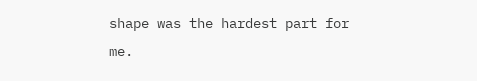shape was the hardest part for me.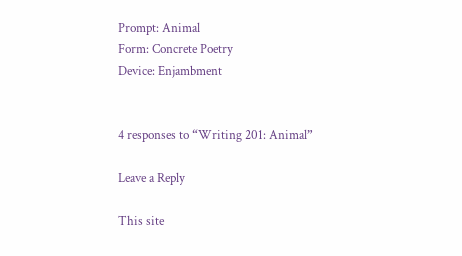Prompt: Animal
Form: Concrete Poetry
Device: Enjambment


4 responses to “Writing 201: Animal”

Leave a Reply

This site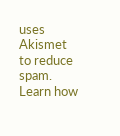uses Akismet to reduce spam. Learn how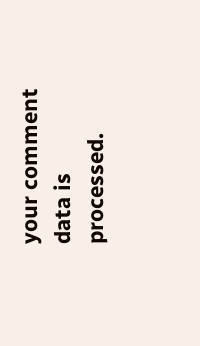your comment data is processed.